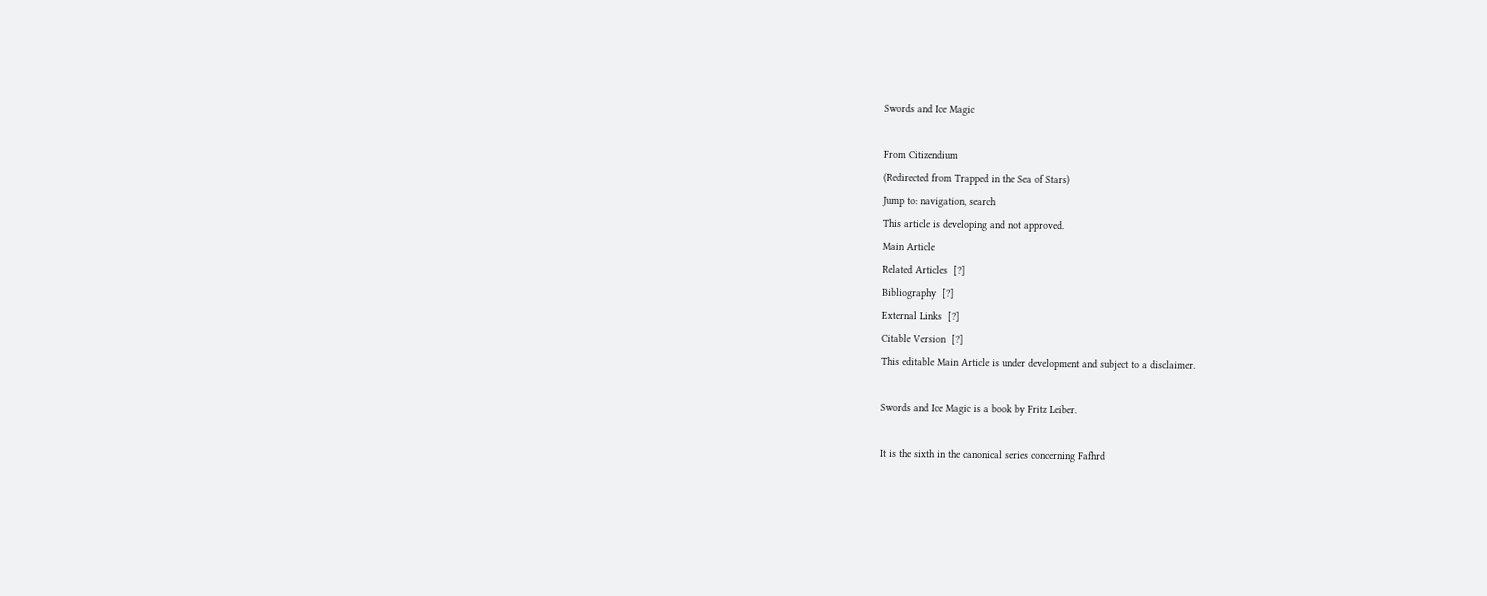Swords and Ice Magic

From Citizendium
(Redirected from Trapped in the Sea of Stars)
Jump to: navigation, search
This article is developing and not approved.
Main Article
Related Articles  [?]
Bibliography  [?]
External Links  [?]
Citable Version  [?]
This editable Main Article is under development and subject to a disclaimer.

Swords and Ice Magic is a book by Fritz Leiber.

It is the sixth in the canonical series concerning Fafhrd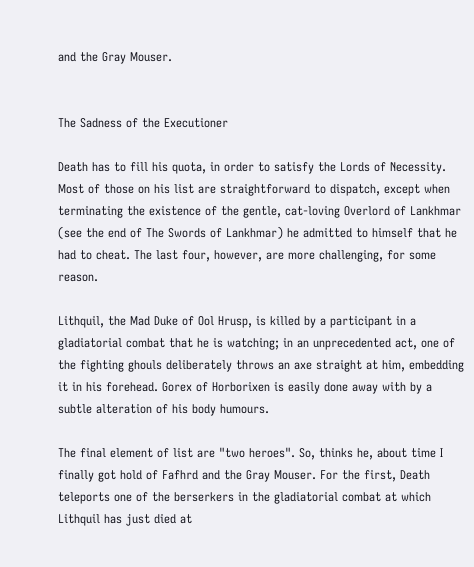and the Gray Mouser.


The Sadness of the Executioner

Death has to fill his quota, in order to satisfy the Lords of Necessity. Most of those on his list are straightforward to dispatch, except when terminating the existence of the gentle, cat-loving Overlord of Lankhmar (see the end of The Swords of Lankhmar) he admitted to himself that he had to cheat. The last four, however, are more challenging, for some reason.

Lithquil, the Mad Duke of Ool Hrusp, is killed by a participant in a gladiatorial combat that he is watching; in an unprecedented act, one of the fighting ghouls deliberately throws an axe straight at him, embedding it in his forehead. Gorex of Horborixen is easily done away with by a subtle alteration of his body humours.

The final element of list are "two heroes". So, thinks he, about time I finally got hold of Fafhrd and the Gray Mouser. For the first, Death teleports one of the berserkers in the gladiatorial combat at which Lithquil has just died at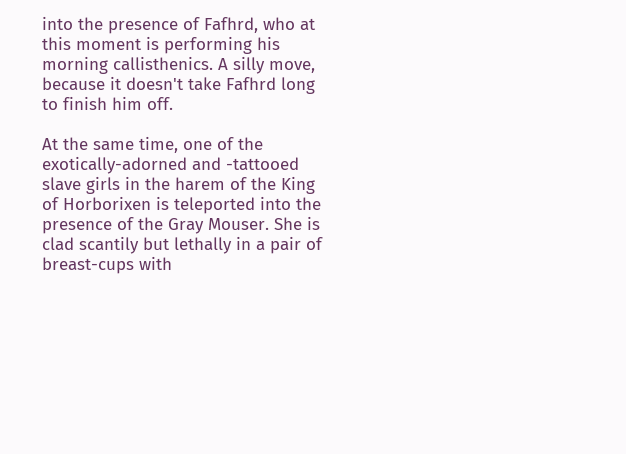into the presence of Fafhrd, who at this moment is performing his morning callisthenics. A silly move, because it doesn't take Fafhrd long to finish him off.

At the same time, one of the exotically-adorned and -tattooed slave girls in the harem of the King of Horborixen is teleported into the presence of the Gray Mouser. She is clad scantily but lethally in a pair of breast-cups with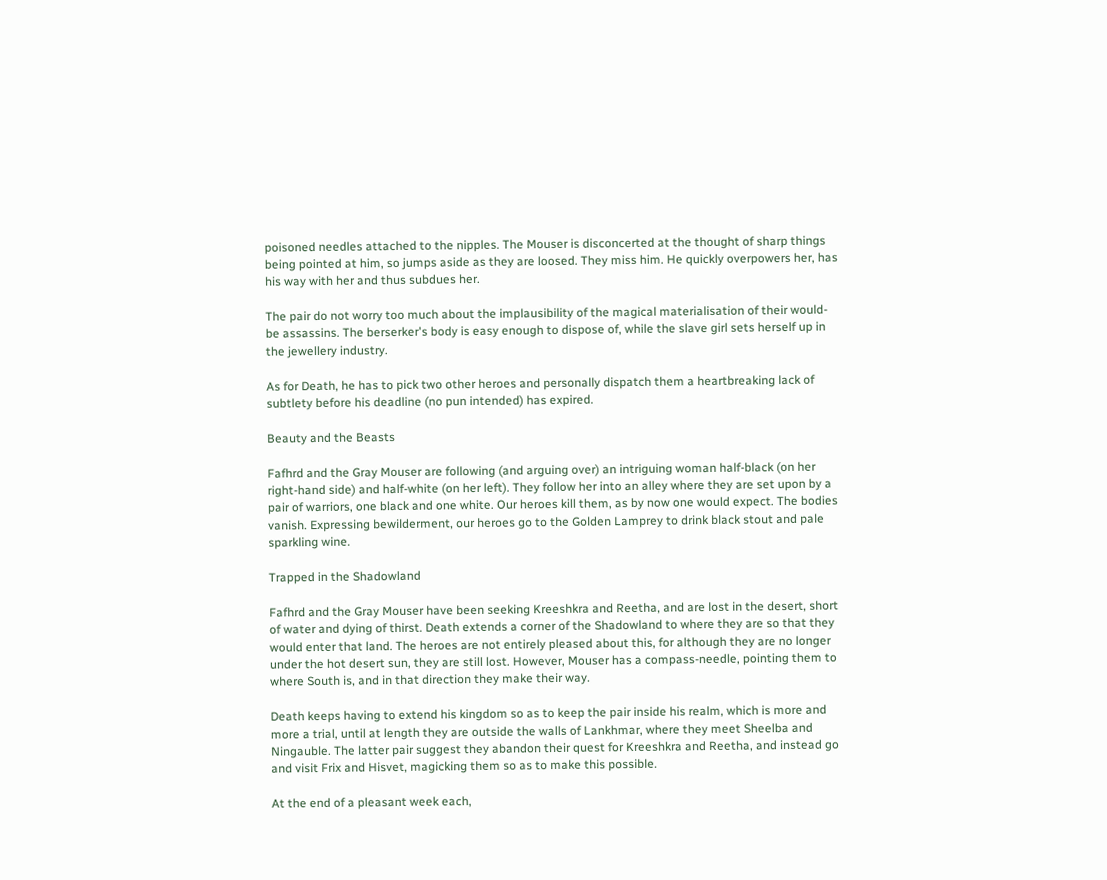poisoned needles attached to the nipples. The Mouser is disconcerted at the thought of sharp things being pointed at him, so jumps aside as they are loosed. They miss him. He quickly overpowers her, has his way with her and thus subdues her.

The pair do not worry too much about the implausibility of the magical materialisation of their would-be assassins. The berserker's body is easy enough to dispose of, while the slave girl sets herself up in the jewellery industry.

As for Death, he has to pick two other heroes and personally dispatch them a heartbreaking lack of subtlety before his deadline (no pun intended) has expired.

Beauty and the Beasts

Fafhrd and the Gray Mouser are following (and arguing over) an intriguing woman half-black (on her right-hand side) and half-white (on her left). They follow her into an alley where they are set upon by a pair of warriors, one black and one white. Our heroes kill them, as by now one would expect. The bodies vanish. Expressing bewilderment, our heroes go to the Golden Lamprey to drink black stout and pale sparkling wine.

Trapped in the Shadowland

Fafhrd and the Gray Mouser have been seeking Kreeshkra and Reetha, and are lost in the desert, short of water and dying of thirst. Death extends a corner of the Shadowland to where they are so that they would enter that land. The heroes are not entirely pleased about this, for although they are no longer under the hot desert sun, they are still lost. However, Mouser has a compass-needle, pointing them to where South is, and in that direction they make their way.

Death keeps having to extend his kingdom so as to keep the pair inside his realm, which is more and more a trial, until at length they are outside the walls of Lankhmar, where they meet Sheelba and Ningauble. The latter pair suggest they abandon their quest for Kreeshkra and Reetha, and instead go and visit Frix and Hisvet, magicking them so as to make this possible.

At the end of a pleasant week each,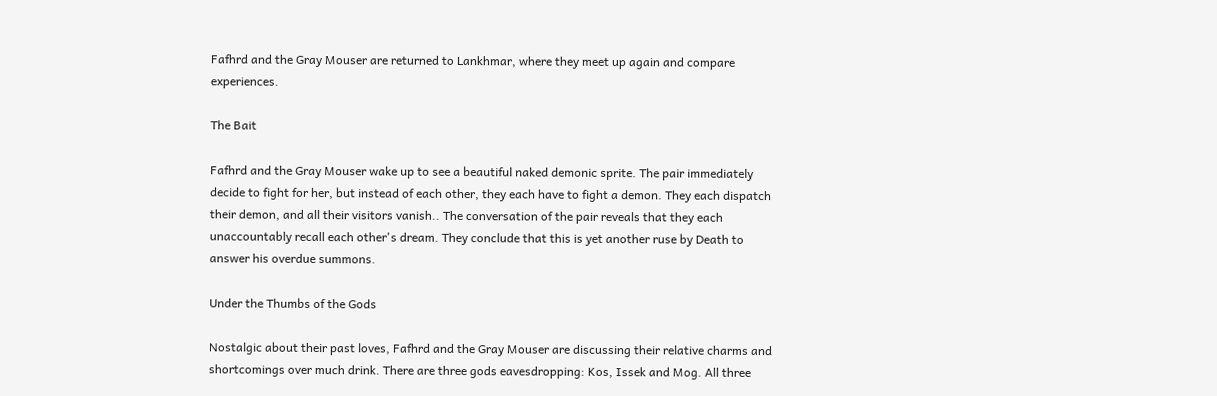Fafhrd and the Gray Mouser are returned to Lankhmar, where they meet up again and compare experiences.

The Bait

Fafhrd and the Gray Mouser wake up to see a beautiful naked demonic sprite. The pair immediately decide to fight for her, but instead of each other, they each have to fight a demon. They each dispatch their demon, and all their visitors vanish.. The conversation of the pair reveals that they each unaccountably recall each other's dream. They conclude that this is yet another ruse by Death to answer his overdue summons.

Under the Thumbs of the Gods

Nostalgic about their past loves, Fafhrd and the Gray Mouser are discussing their relative charms and shortcomings over much drink. There are three gods eavesdropping: Kos, Issek and Mog. All three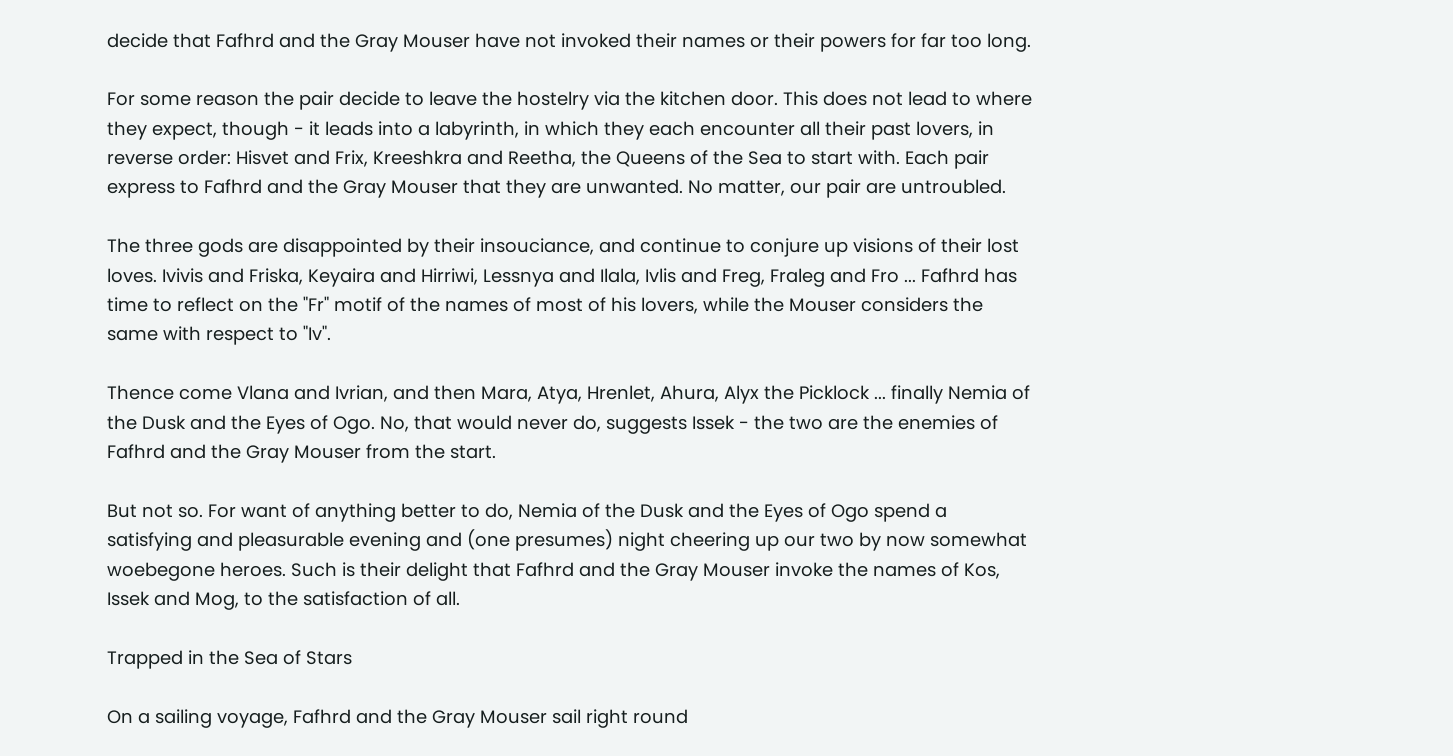decide that Fafhrd and the Gray Mouser have not invoked their names or their powers for far too long.

For some reason the pair decide to leave the hostelry via the kitchen door. This does not lead to where they expect, though - it leads into a labyrinth, in which they each encounter all their past lovers, in reverse order: Hisvet and Frix, Kreeshkra and Reetha, the Queens of the Sea to start with. Each pair express to Fafhrd and the Gray Mouser that they are unwanted. No matter, our pair are untroubled.

The three gods are disappointed by their insouciance, and continue to conjure up visions of their lost loves. Ivivis and Friska, Keyaira and Hirriwi, Lessnya and Ilala, Ivlis and Freg, Fraleg and Fro ... Fafhrd has time to reflect on the "Fr" motif of the names of most of his lovers, while the Mouser considers the same with respect to "Iv".

Thence come Vlana and Ivrian, and then Mara, Atya, Hrenlet, Ahura, Alyx the Picklock ... finally Nemia of the Dusk and the Eyes of Ogo. No, that would never do, suggests Issek - the two are the enemies of Fafhrd and the Gray Mouser from the start.

But not so. For want of anything better to do, Nemia of the Dusk and the Eyes of Ogo spend a satisfying and pleasurable evening and (one presumes) night cheering up our two by now somewhat woebegone heroes. Such is their delight that Fafhrd and the Gray Mouser invoke the names of Kos, Issek and Mog, to the satisfaction of all.

Trapped in the Sea of Stars

On a sailing voyage, Fafhrd and the Gray Mouser sail right round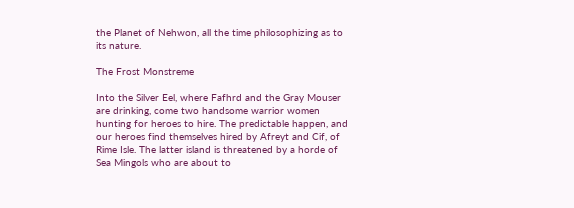the Planet of Nehwon, all the time philosophizing as to its nature.

The Frost Monstreme

Into the Silver Eel, where Fafhrd and the Gray Mouser are drinking, come two handsome warrior women hunting for heroes to hire. The predictable happen, and our heroes find themselves hired by Afreyt and Cif, of Rime Isle. The latter island is threatened by a horde of Sea Mingols who are about to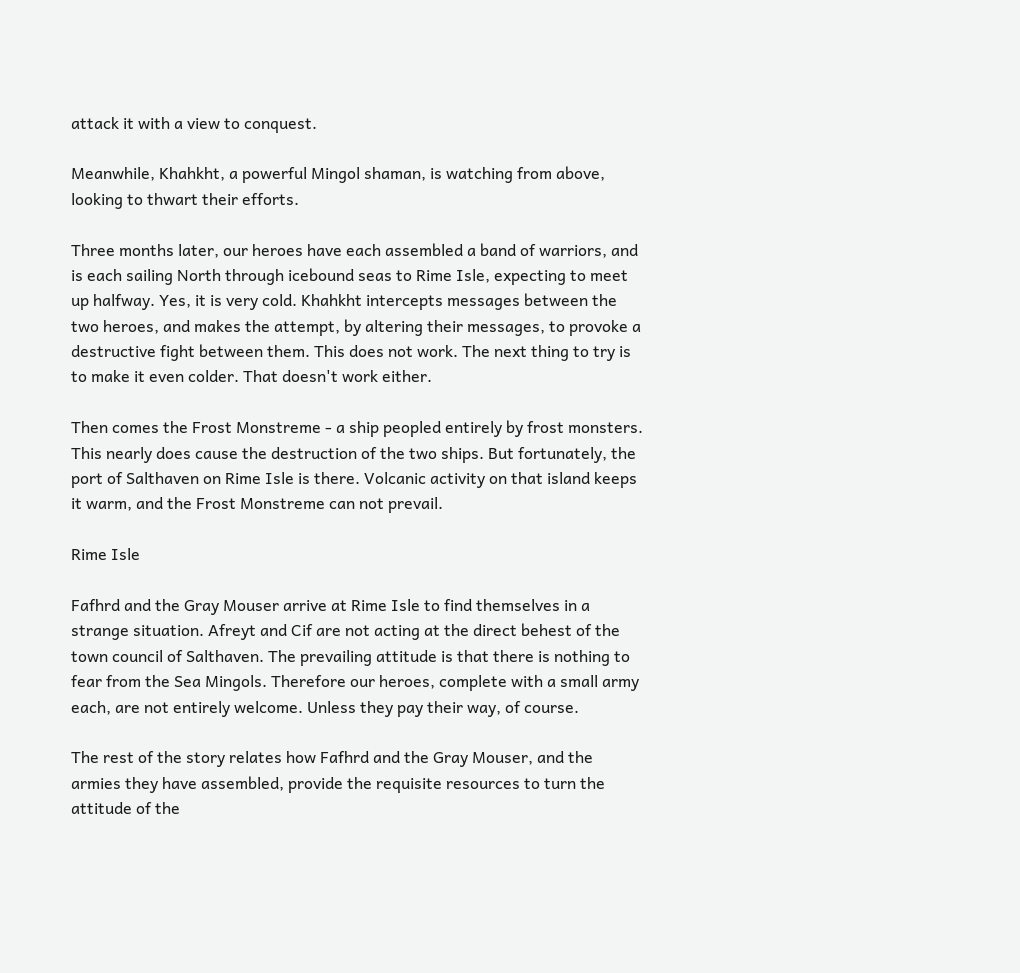attack it with a view to conquest.

Meanwhile, Khahkht, a powerful Mingol shaman, is watching from above, looking to thwart their efforts.

Three months later, our heroes have each assembled a band of warriors, and is each sailing North through icebound seas to Rime Isle, expecting to meet up halfway. Yes, it is very cold. Khahkht intercepts messages between the two heroes, and makes the attempt, by altering their messages, to provoke a destructive fight between them. This does not work. The next thing to try is to make it even colder. That doesn't work either.

Then comes the Frost Monstreme - a ship peopled entirely by frost monsters. This nearly does cause the destruction of the two ships. But fortunately, the port of Salthaven on Rime Isle is there. Volcanic activity on that island keeps it warm, and the Frost Monstreme can not prevail.

Rime Isle

Fafhrd and the Gray Mouser arrive at Rime Isle to find themselves in a strange situation. Afreyt and Cif are not acting at the direct behest of the town council of Salthaven. The prevailing attitude is that there is nothing to fear from the Sea Mingols. Therefore our heroes, complete with a small army each, are not entirely welcome. Unless they pay their way, of course.

The rest of the story relates how Fafhrd and the Gray Mouser, and the armies they have assembled, provide the requisite resources to turn the attitude of the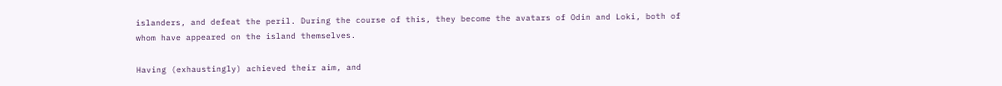islanders, and defeat the peril. During the course of this, they become the avatars of Odin and Loki, both of whom have appeared on the island themselves.

Having (exhaustingly) achieved their aim, and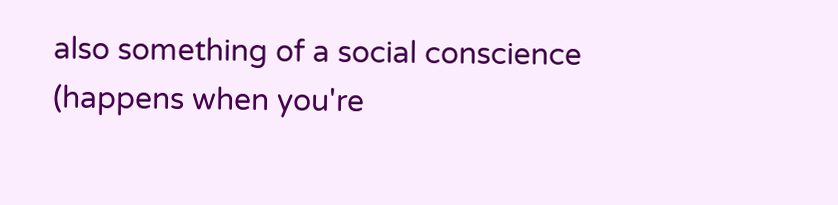also something of a social conscience (happens when you're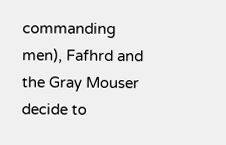commanding men), Fafhrd and the Gray Mouser decide to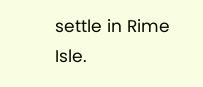settle in Rime Isle.